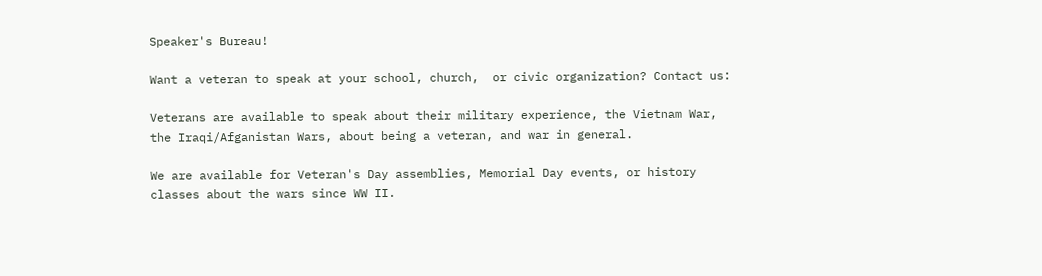Speaker's Bureau!

Want a veteran to speak at your school, church,  or civic organization? Contact us:

Veterans are available to speak about their military experience, the Vietnam War, the Iraqi/Afganistan Wars, about being a veteran, and war in general.

We are available for Veteran's Day assemblies, Memorial Day events, or history classes about the wars since WW II.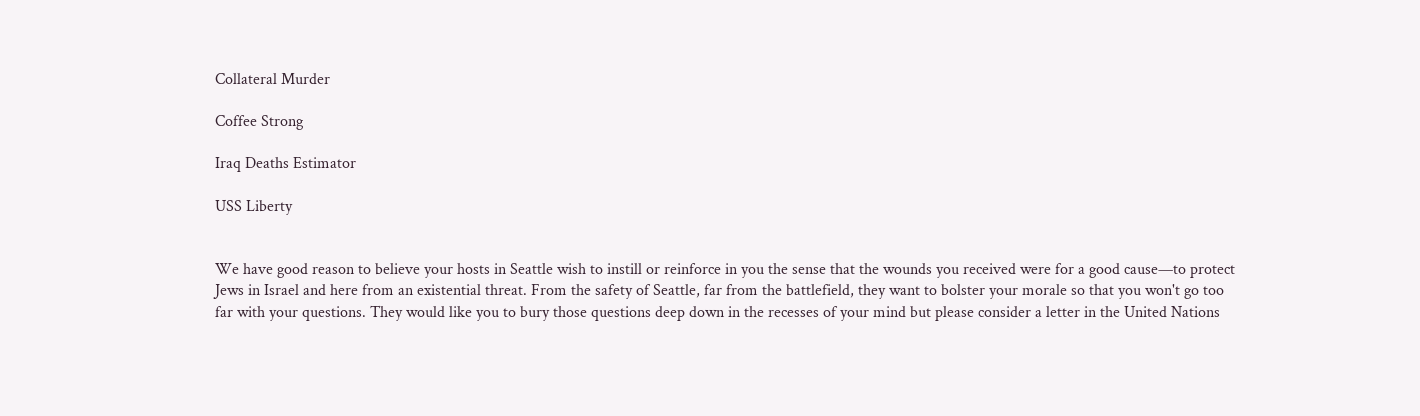Collateral Murder

Coffee Strong

Iraq Deaths Estimator

USS Liberty


We have good reason to believe your hosts in Seattle wish to instill or reinforce in you the sense that the wounds you received were for a good cause—to protect Jews in Israel and here from an existential threat. From the safety of Seattle, far from the battlefield, they want to bolster your morale so that you won't go too far with your questions. They would like you to bury those questions deep down in the recesses of your mind but please consider a letter in the United Nations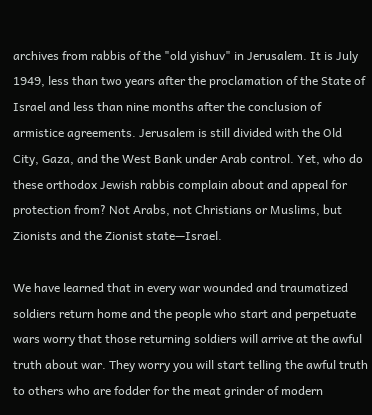archives from rabbis of the "old yishuv" in Jerusalem. It is July 1949, less than two years after the proclamation of the State of Israel and less than nine months after the conclusion of armistice agreements. Jerusalem is still divided with the Old City, Gaza, and the West Bank under Arab control. Yet, who do these orthodox Jewish rabbis complain about and appeal for protection from? Not Arabs, not Christians or Muslims, but Zionists and the Zionist state—Israel.

We have learned that in every war wounded and traumatized soldiers return home and the people who start and perpetuate wars worry that those returning soldiers will arrive at the awful truth about war. They worry you will start telling the awful truth to others who are fodder for the meat grinder of modern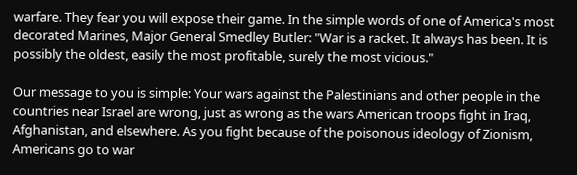warfare. They fear you will expose their game. In the simple words of one of America's most decorated Marines, Major General Smedley Butler: "War is a racket. It always has been. It is possibly the oldest, easily the most profitable, surely the most vicious."

Our message to you is simple: Your wars against the Palestinians and other people in the countries near Israel are wrong, just as wrong as the wars American troops fight in Iraq, Afghanistan, and elsewhere. As you fight because of the poisonous ideology of Zionism, Americans go to war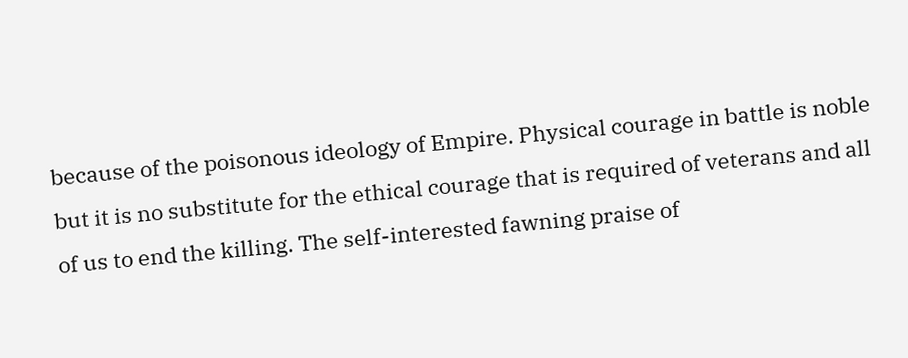because of the poisonous ideology of Empire. Physical courage in battle is noble but it is no substitute for the ethical courage that is required of veterans and all of us to end the killing. The self-interested fawning praise of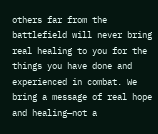others far from the battlefield will never bring real healing to you for the things you have done and experienced in combat. We bring a message of real hope and healing—not a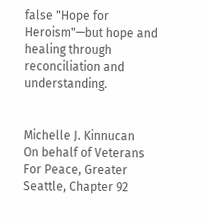false "Hope for Heroism"—but hope and healing through reconciliation and understanding.


Michelle J. Kinnucan
On behalf of Veterans For Peace, Greater Seattle, Chapter 92